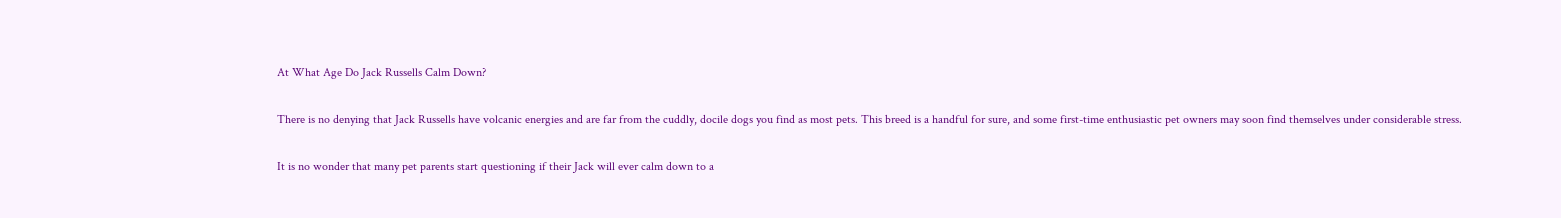At What Age Do Jack Russells Calm Down?

There is no denying that Jack Russells have volcanic energies and are far from the cuddly, docile dogs you find as most pets. This breed is a handful for sure, and some first-time enthusiastic pet owners may soon find themselves under considerable stress.

It is no wonder that many pet parents start questioning if their Jack will ever calm down to a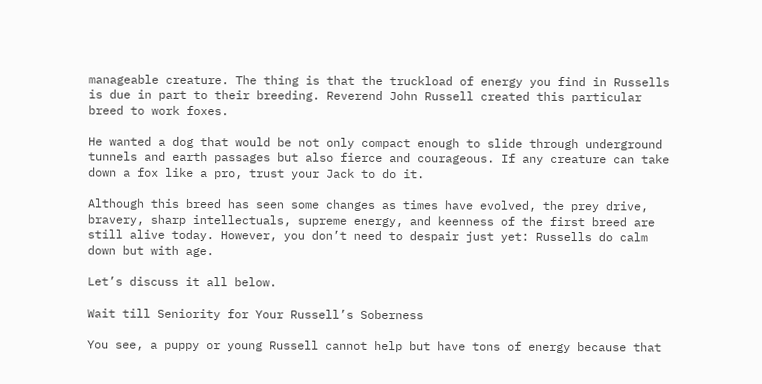manageable creature. The thing is that the truckload of energy you find in Russells is due in part to their breeding. Reverend John Russell created this particular breed to work foxes.

He wanted a dog that would be not only compact enough to slide through underground tunnels and earth passages but also fierce and courageous. If any creature can take down a fox like a pro, trust your Jack to do it.

Although this breed has seen some changes as times have evolved, the prey drive, bravery, sharp intellectuals, supreme energy, and keenness of the first breed are still alive today. However, you don’t need to despair just yet: Russells do calm down but with age.

Let’s discuss it all below.

Wait till Seniority for Your Russell’s Soberness

You see, a puppy or young Russell cannot help but have tons of energy because that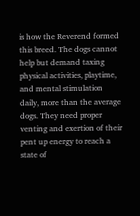is how the Reverend formed this breed. The dogs cannot help but demand taxing physical activities, playtime, and mental stimulation daily, more than the average dogs. They need proper venting and exertion of their pent up energy to reach a state of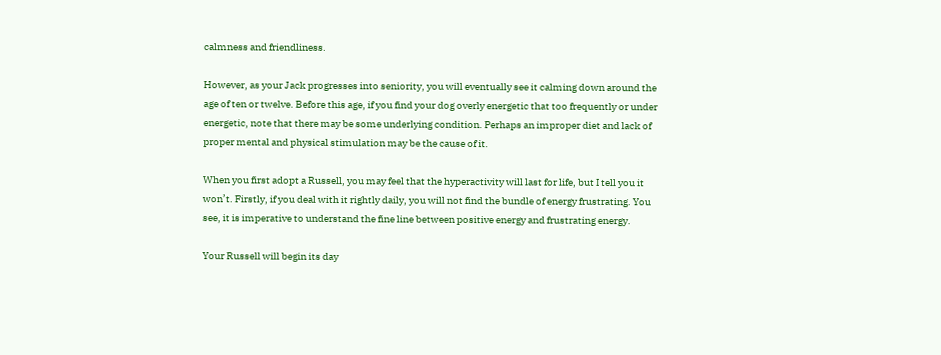calmness and friendliness.

However, as your Jack progresses into seniority, you will eventually see it calming down around the age of ten or twelve. Before this age, if you find your dog overly energetic that too frequently or under energetic, note that there may be some underlying condition. Perhaps an improper diet and lack of proper mental and physical stimulation may be the cause of it.

When you first adopt a Russell, you may feel that the hyperactivity will last for life, but I tell you it won’t. Firstly, if you deal with it rightly daily, you will not find the bundle of energy frustrating. You see, it is imperative to understand the fine line between positive energy and frustrating energy.

Your Russell will begin its day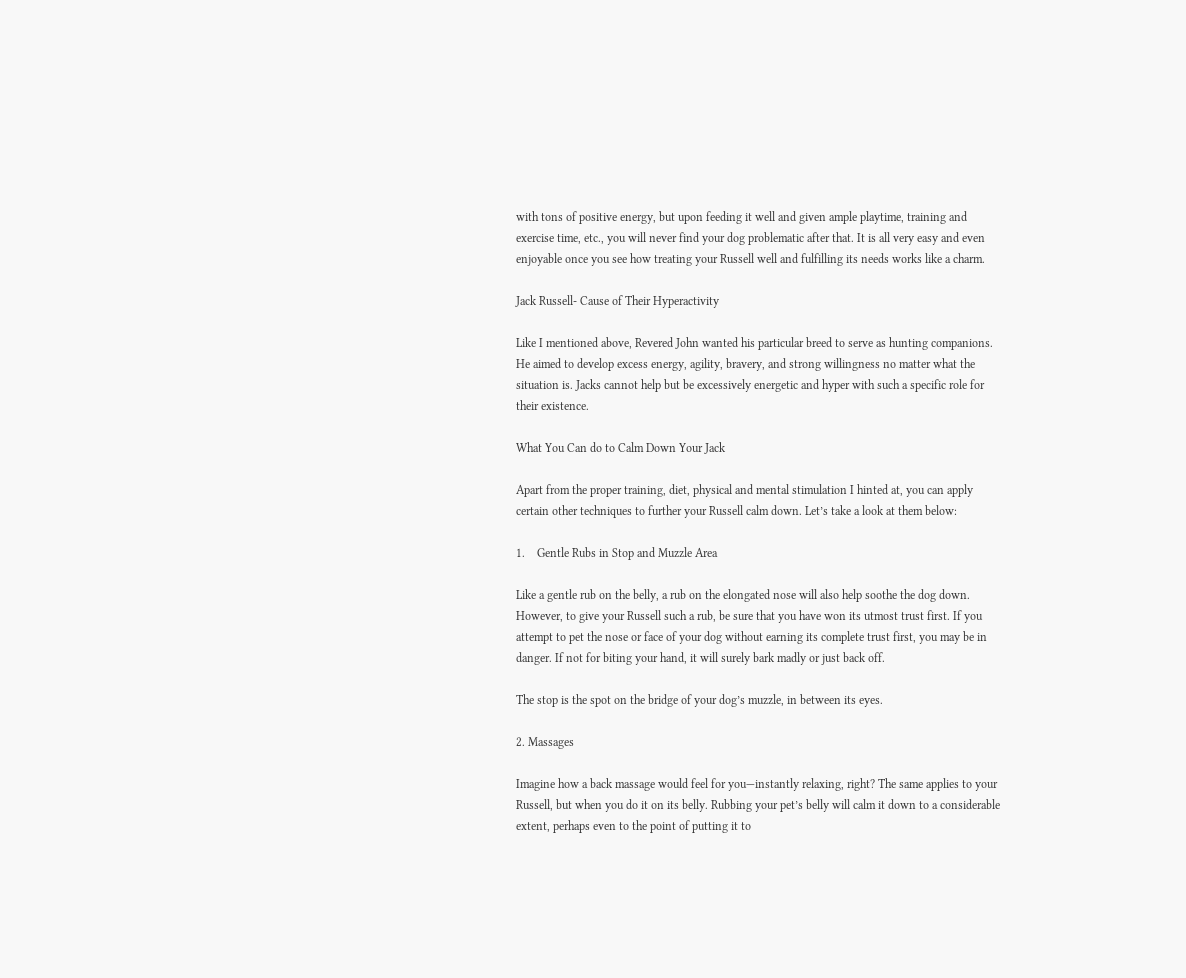with tons of positive energy, but upon feeding it well and given ample playtime, training and exercise time, etc., you will never find your dog problematic after that. It is all very easy and even enjoyable once you see how treating your Russell well and fulfilling its needs works like a charm.

Jack Russell- Cause of Their Hyperactivity

Like I mentioned above, Revered John wanted his particular breed to serve as hunting companions. He aimed to develop excess energy, agility, bravery, and strong willingness no matter what the situation is. Jacks cannot help but be excessively energetic and hyper with such a specific role for their existence.

What You Can do to Calm Down Your Jack

Apart from the proper training, diet, physical and mental stimulation I hinted at, you can apply certain other techniques to further your Russell calm down. Let’s take a look at them below:

1.    Gentle Rubs in Stop and Muzzle Area

Like a gentle rub on the belly, a rub on the elongated nose will also help soothe the dog down. However, to give your Russell such a rub, be sure that you have won its utmost trust first. If you attempt to pet the nose or face of your dog without earning its complete trust first, you may be in danger. If not for biting your hand, it will surely bark madly or just back off.

The stop is the spot on the bridge of your dog’s muzzle, in between its eyes.

2. Massages

Imagine how a back massage would feel for you—instantly relaxing, right? The same applies to your Russell, but when you do it on its belly. Rubbing your pet’s belly will calm it down to a considerable extent, perhaps even to the point of putting it to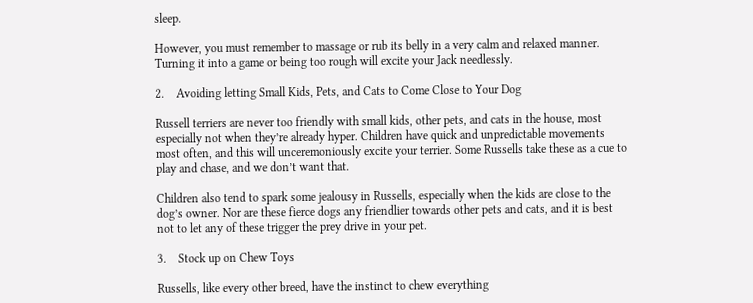sleep.

However, you must remember to massage or rub its belly in a very calm and relaxed manner. Turning it into a game or being too rough will excite your Jack needlessly.

2.    Avoiding letting Small Kids, Pets, and Cats to Come Close to Your Dog

Russell terriers are never too friendly with small kids, other pets, and cats in the house, most especially not when they’re already hyper. Children have quick and unpredictable movements most often, and this will unceremoniously excite your terrier. Some Russells take these as a cue to play and chase, and we don’t want that.

Children also tend to spark some jealousy in Russells, especially when the kids are close to the dog’s owner. Nor are these fierce dogs any friendlier towards other pets and cats, and it is best not to let any of these trigger the prey drive in your pet.

3.    Stock up on Chew Toys

Russells, like every other breed, have the instinct to chew everything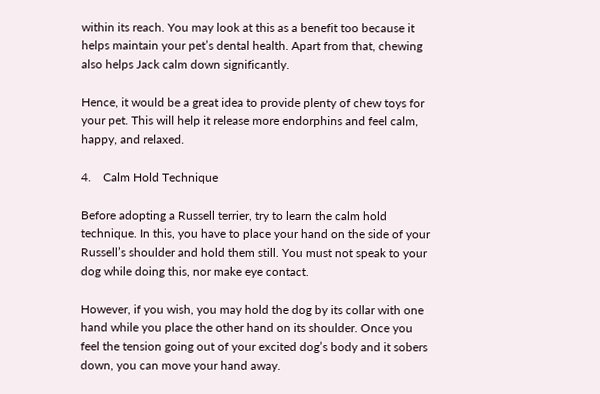within its reach. You may look at this as a benefit too because it helps maintain your pet’s dental health. Apart from that, chewing also helps Jack calm down significantly.

Hence, it would be a great idea to provide plenty of chew toys for your pet. This will help it release more endorphins and feel calm, happy, and relaxed.

4.    Calm Hold Technique

Before adopting a Russell terrier, try to learn the calm hold technique. In this, you have to place your hand on the side of your Russell’s shoulder and hold them still. You must not speak to your dog while doing this, nor make eye contact.

However, if you wish, you may hold the dog by its collar with one hand while you place the other hand on its shoulder. Once you feel the tension going out of your excited dog’s body and it sobers down, you can move your hand away.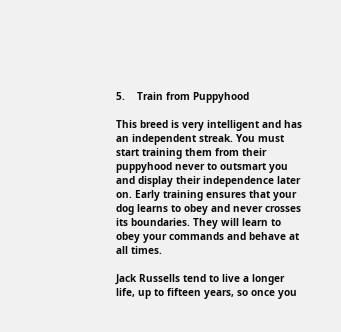5.    Train from Puppyhood

This breed is very intelligent and has an independent streak. You must start training them from their puppyhood never to outsmart you and display their independence later on. Early training ensures that your dog learns to obey and never crosses its boundaries. They will learn to obey your commands and behave at all times.

Jack Russells tend to live a longer life, up to fifteen years, so once you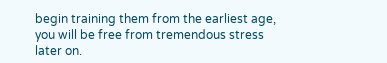begin training them from the earliest age, you will be free from tremendous stress later on.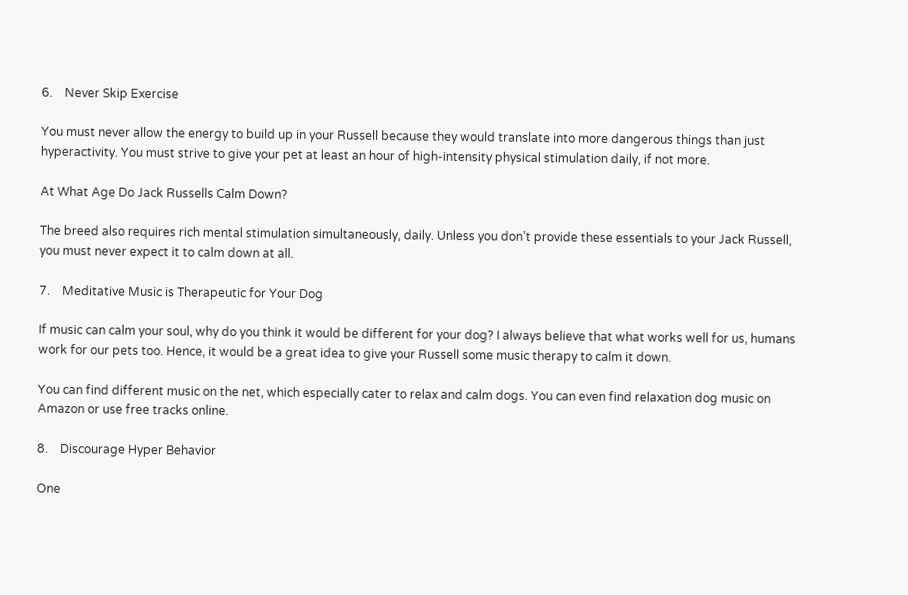6.    Never Skip Exercise

You must never allow the energy to build up in your Russell because they would translate into more dangerous things than just hyperactivity. You must strive to give your pet at least an hour of high-intensity physical stimulation daily, if not more.

At What Age Do Jack Russells Calm Down?

The breed also requires rich mental stimulation simultaneously, daily. Unless you don’t provide these essentials to your Jack Russell, you must never expect it to calm down at all.

7.    Meditative Music is Therapeutic for Your Dog

If music can calm your soul, why do you think it would be different for your dog? I always believe that what works well for us, humans work for our pets too. Hence, it would be a great idea to give your Russell some music therapy to calm it down.

You can find different music on the net, which especially cater to relax and calm dogs. You can even find relaxation dog music on Amazon or use free tracks online.

8.    Discourage Hyper Behavior

One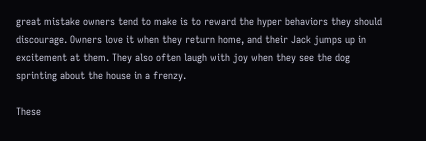great mistake owners tend to make is to reward the hyper behaviors they should discourage. Owners love it when they return home, and their Jack jumps up in excitement at them. They also often laugh with joy when they see the dog sprinting about the house in a frenzy.

These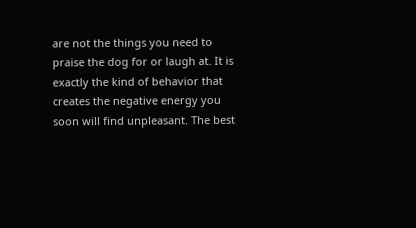are not the things you need to praise the dog for or laugh at. It is exactly the kind of behavior that creates the negative energy you soon will find unpleasant. The best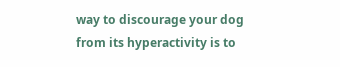way to discourage your dog from its hyperactivity is to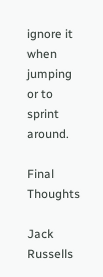ignore it when jumping or to sprint around.

Final Thoughts

Jack Russells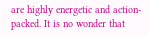are highly energetic and action-packed. It is no wonder that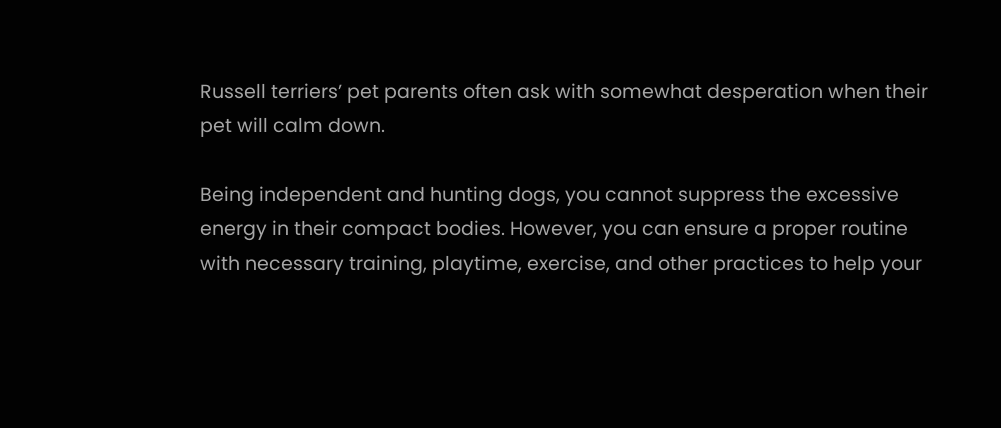Russell terriers’ pet parents often ask with somewhat desperation when their pet will calm down.

Being independent and hunting dogs, you cannot suppress the excessive energy in their compact bodies. However, you can ensure a proper routine with necessary training, playtime, exercise, and other practices to help your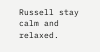Russell stay calm and relaxed.